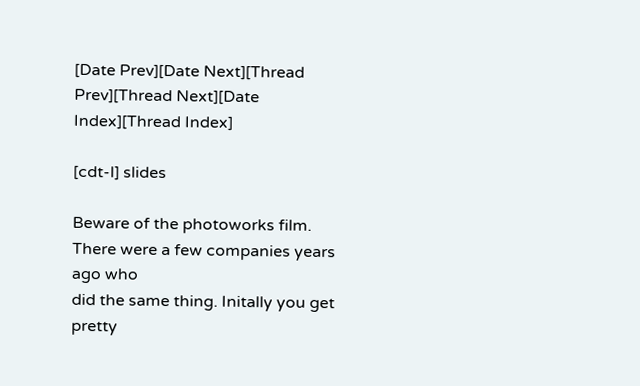[Date Prev][Date Next][Thread Prev][Thread Next][Date Index][Thread Index]

[cdt-l] slides

Beware of the photoworks film. There were a few companies years ago who
did the same thing. Initally you get pretty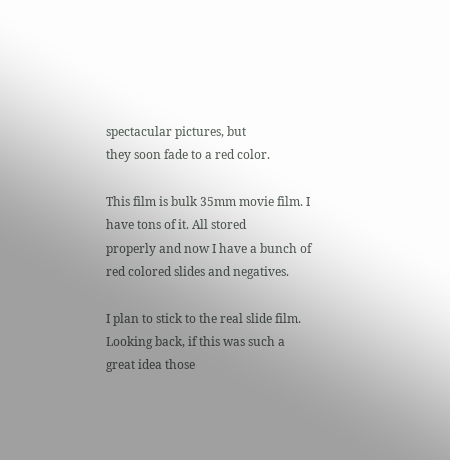spectacular pictures, but
they soon fade to a red color.

This film is bulk 35mm movie film. I have tons of it. All stored
properly and now I have a bunch of red colored slides and negatives.

I plan to stick to the real slide film. Looking back, if this was such a
great idea those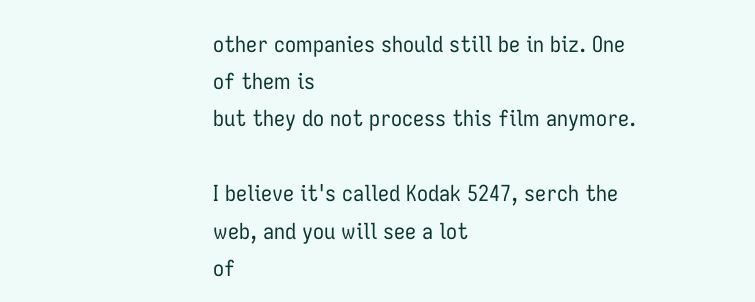other companies should still be in biz. One of them is
but they do not process this film anymore.

I believe it's called Kodak 5247, serch the web, and you will see a lot
of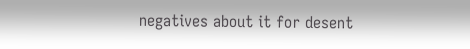negatives about it for desent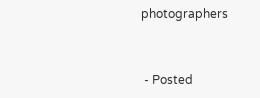photographers


 - Posted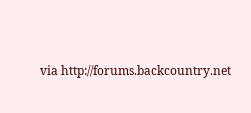via http://forums.backcountry.net